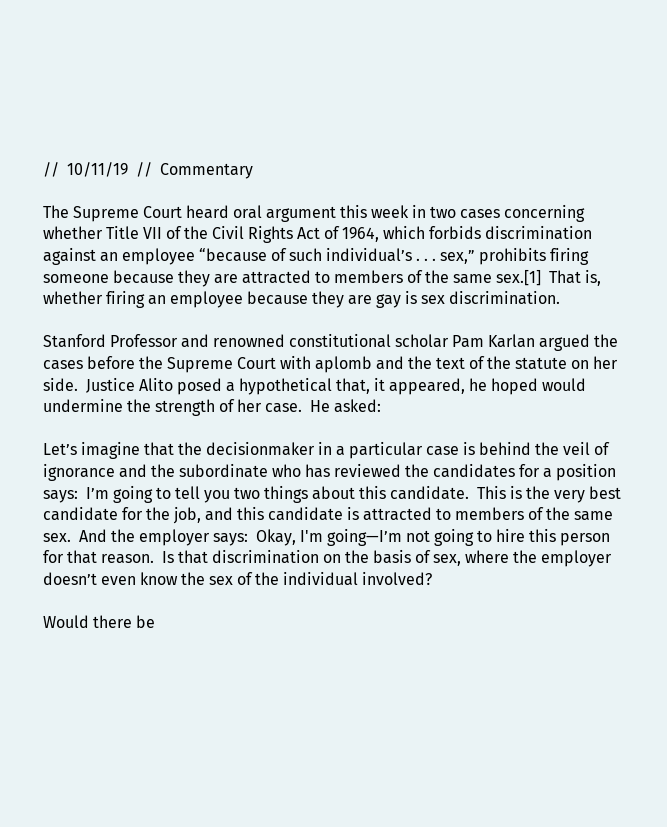//  10/11/19  //  Commentary

The Supreme Court heard oral argument this week in two cases concerning whether Title VII of the Civil Rights Act of 1964, which forbids discrimination against an employee “because of such individual’s . . . sex,” prohibits firing someone because they are attracted to members of the same sex.[1]  That is, whether firing an employee because they are gay is sex discrimination.

Stanford Professor and renowned constitutional scholar Pam Karlan argued the cases before the Supreme Court with aplomb and the text of the statute on her side.  Justice Alito posed a hypothetical that, it appeared, he hoped would undermine the strength of her case.  He asked:

Let’s imagine that the decisionmaker in a particular case is behind the veil of ignorance and the subordinate who has reviewed the candidates for a position says:  I’m going to tell you two things about this candidate.  This is the very best candidate for the job, and this candidate is attracted to members of the same sex.  And the employer says:  Okay, I'm going—I’m not going to hire this person for that reason.  Is that discrimination on the basis of sex, where the employer doesn’t even know the sex of the individual involved?

Would there be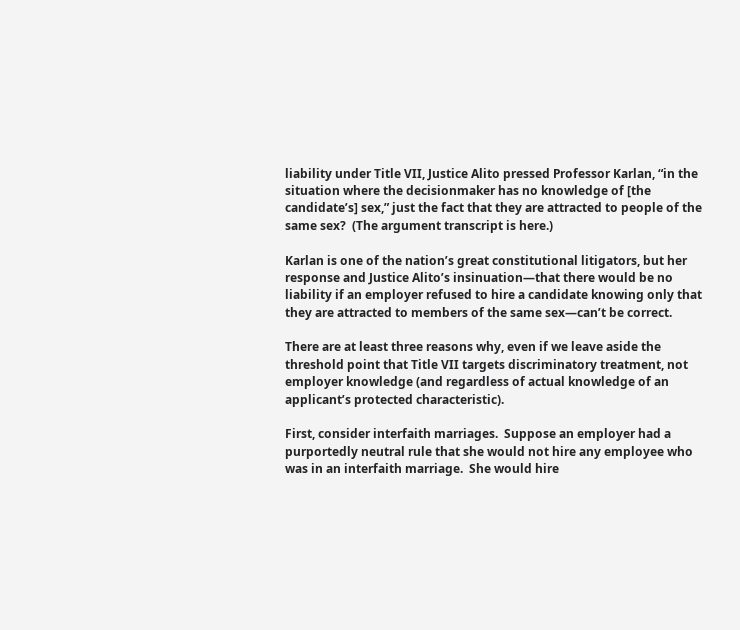liability under Title VII, Justice Alito pressed Professor Karlan, “in the situation where the decisionmaker has no knowledge of [the candidate’s] sex,” just the fact that they are attracted to people of the same sex?  (The argument transcript is here.)

Karlan is one of the nation’s great constitutional litigators, but her response and Justice Alito’s insinuation—that there would be no liability if an employer refused to hire a candidate knowing only that they are attracted to members of the same sex—can’t be correct.

There are at least three reasons why, even if we leave aside the threshold point that Title VII targets discriminatory treatment, not employer knowledge (and regardless of actual knowledge of an applicant’s protected characteristic).

First, consider interfaith marriages.  Suppose an employer had a purportedly neutral rule that she would not hire any employee who was in an interfaith marriage.  She would hire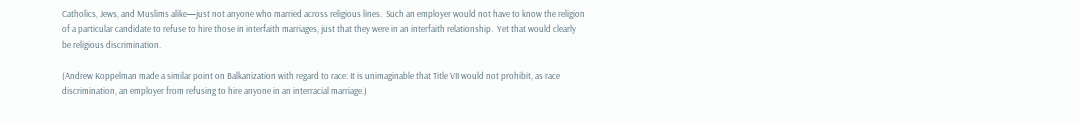Catholics, Jews, and Muslims alike—just not anyone who married across religious lines.  Such an employer would not have to know the religion of a particular candidate to refuse to hire those in interfaith marriages, just that they were in an interfaith relationship.  Yet that would clearly be religious discrimination.

(Andrew Koppelman made a similar point on Balkanization with regard to race: It is unimaginable that Title VII would not prohibit, as race discrimination, an employer from refusing to hire anyone in an interracial marriage.)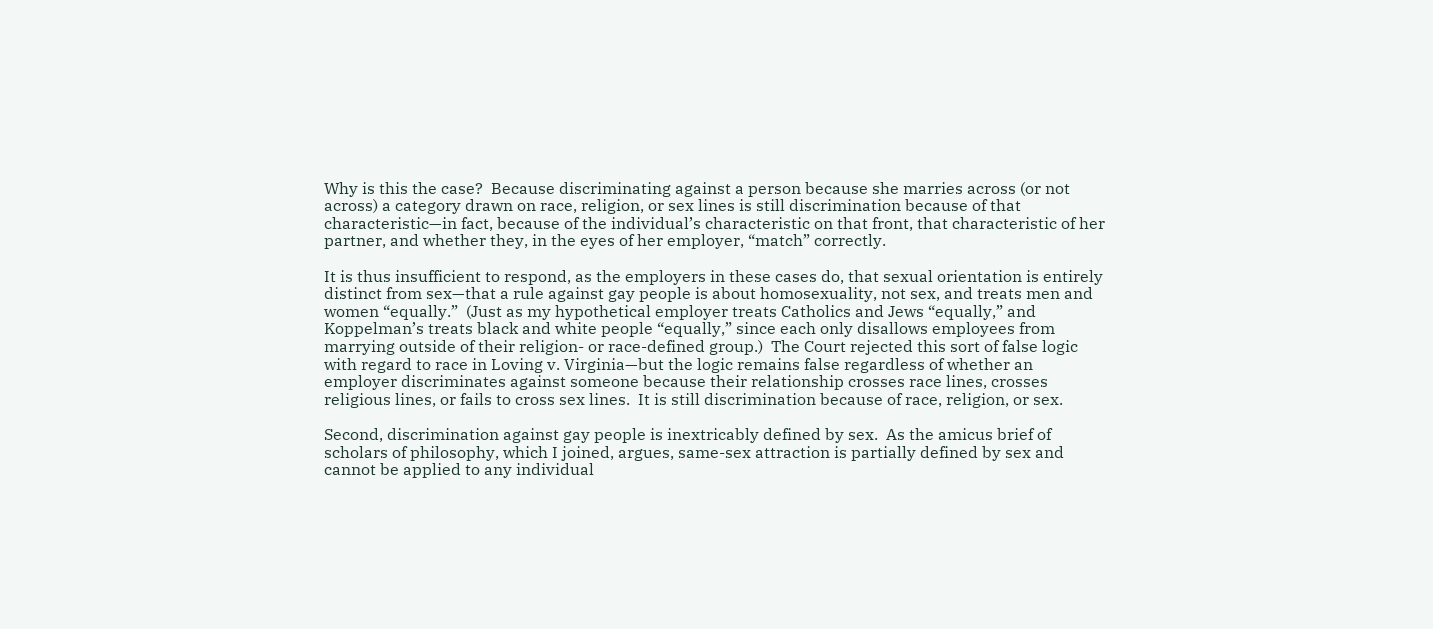Why is this the case?  Because discriminating against a person because she marries across (or not across) a category drawn on race, religion, or sex lines is still discrimination because of that characteristic—in fact, because of the individual’s characteristic on that front, that characteristic of her partner, and whether they, in the eyes of her employer, “match” correctly.

It is thus insufficient to respond, as the employers in these cases do, that sexual orientation is entirely distinct from sex—that a rule against gay people is about homosexuality, not sex, and treats men and women “equally.”  (Just as my hypothetical employer treats Catholics and Jews “equally,” and Koppelman’s treats black and white people “equally,” since each only disallows employees from marrying outside of their religion- or race-defined group.)  The Court rejected this sort of false logic with regard to race in Loving v. Virginia—but the logic remains false regardless of whether an employer discriminates against someone because their relationship crosses race lines, crosses religious lines, or fails to cross sex lines.  It is still discrimination because of race, religion, or sex.

Second, discrimination against gay people is inextricably defined by sex.  As the amicus brief of scholars of philosophy, which I joined, argues, same-sex attraction is partially defined by sex and cannot be applied to any individual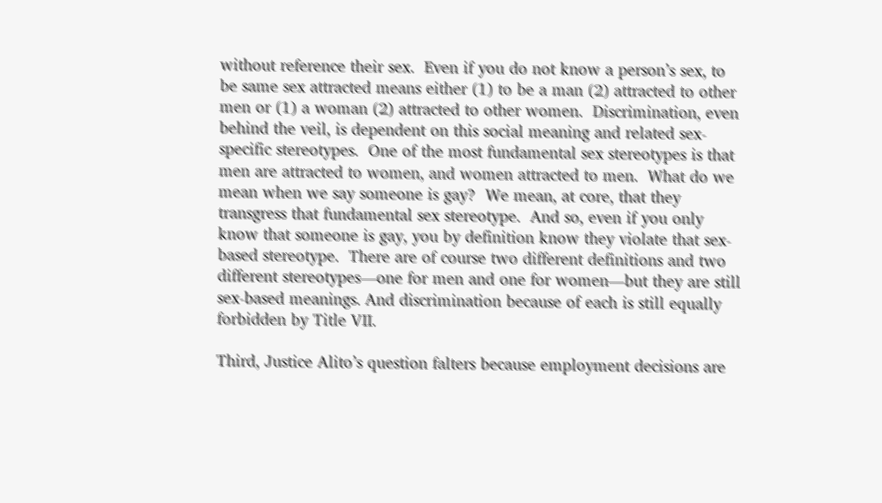without reference their sex.  Even if you do not know a person’s sex, to be same sex attracted means either (1) to be a man (2) attracted to other men or (1) a woman (2) attracted to other women.  Discrimination, even behind the veil, is dependent on this social meaning and related sex-specific stereotypes.  One of the most fundamental sex stereotypes is that men are attracted to women, and women attracted to men.  What do we mean when we say someone is gay?  We mean, at core, that they transgress that fundamental sex stereotype.  And so, even if you only know that someone is gay, you by definition know they violate that sex-based stereotype.  There are of course two different definitions and two different stereotypes—one for men and one for women—but they are still sex-based meanings. And discrimination because of each is still equally forbidden by Title VII.

Third, Justice Alito’s question falters because employment decisions are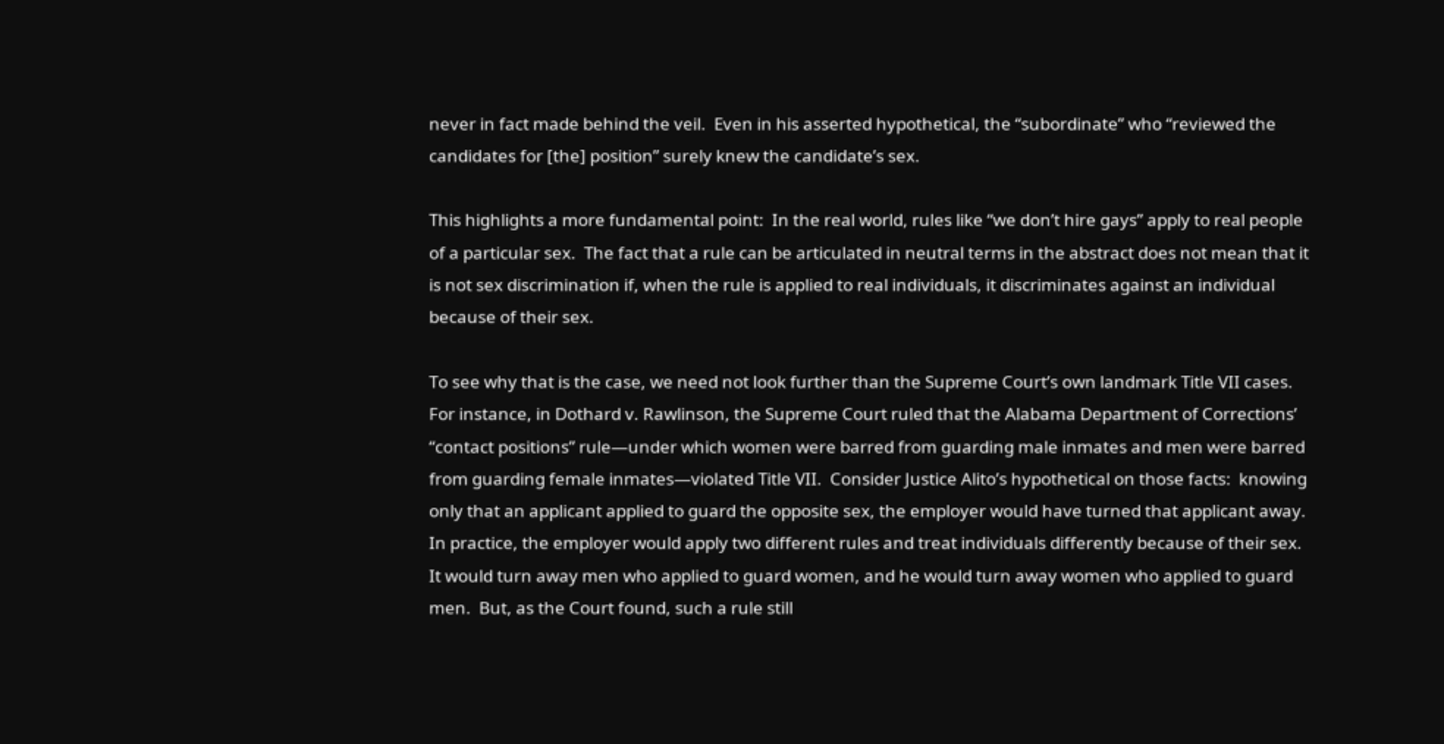never in fact made behind the veil.  Even in his asserted hypothetical, the “subordinate” who “reviewed the candidates for [the] position” surely knew the candidate’s sex.

This highlights a more fundamental point:  In the real world, rules like “we don’t hire gays” apply to real people of a particular sex.  The fact that a rule can be articulated in neutral terms in the abstract does not mean that it is not sex discrimination if, when the rule is applied to real individuals, it discriminates against an individual because of their sex.

To see why that is the case, we need not look further than the Supreme Court’s own landmark Title VII cases.  For instance, in Dothard v. Rawlinson, the Supreme Court ruled that the Alabama Department of Corrections’ “contact positions” rule—under which women were barred from guarding male inmates and men were barred from guarding female inmates—violated Title VII.  Consider Justice Alito’s hypothetical on those facts:  knowing only that an applicant applied to guard the opposite sex, the employer would have turned that applicant away.  In practice, the employer would apply two different rules and treat individuals differently because of their sex.  It would turn away men who applied to guard women, and he would turn away women who applied to guard men.  But, as the Court found, such a rule still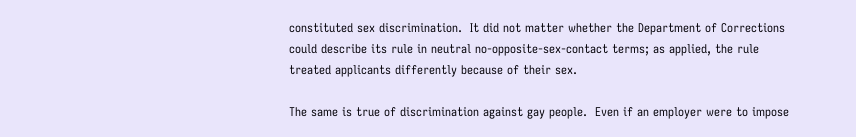constituted sex discrimination.  It did not matter whether the Department of Corrections could describe its rule in neutral no-opposite-sex-contact terms; as applied, the rule treated applicants differently because of their sex.

The same is true of discrimination against gay people.  Even if an employer were to impose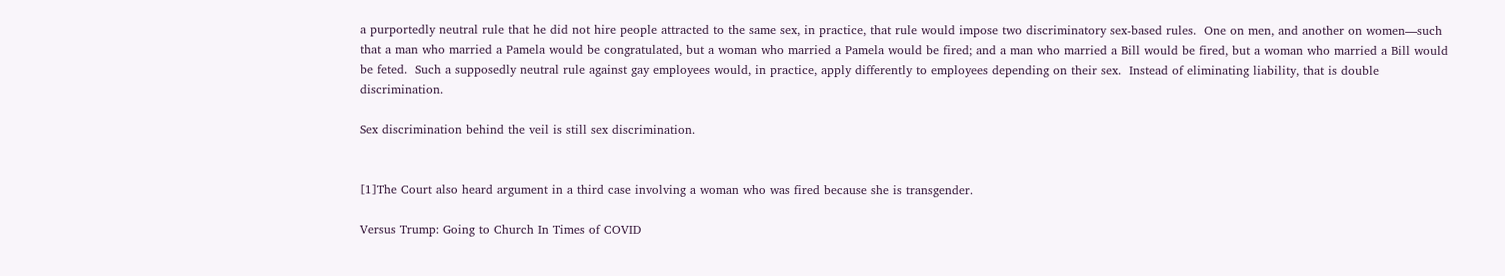a purportedly neutral rule that he did not hire people attracted to the same sex, in practice, that rule would impose two discriminatory sex-based rules.  One on men, and another on women—such that a man who married a Pamela would be congratulated, but a woman who married a Pamela would be fired; and a man who married a Bill would be fired, but a woman who married a Bill would be feted.  Such a supposedly neutral rule against gay employees would, in practice, apply differently to employees depending on their sex.  Instead of eliminating liability, that is double discrimination.

Sex discrimination behind the veil is still sex discrimination.


[1]The Court also heard argument in a third case involving a woman who was fired because she is transgender.

Versus Trump: Going to Church In Times of COVID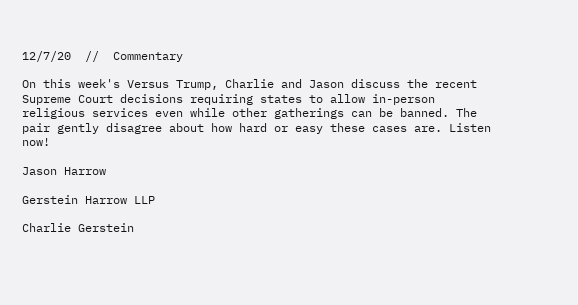12/7/20  //  Commentary

On this week's Versus Trump, Charlie and Jason discuss the recent Supreme Court decisions requiring states to allow in-person religious services even while other gatherings can be banned. The pair gently disagree about how hard or easy these cases are. Listen now!

Jason Harrow

Gerstein Harrow LLP

Charlie Gerstein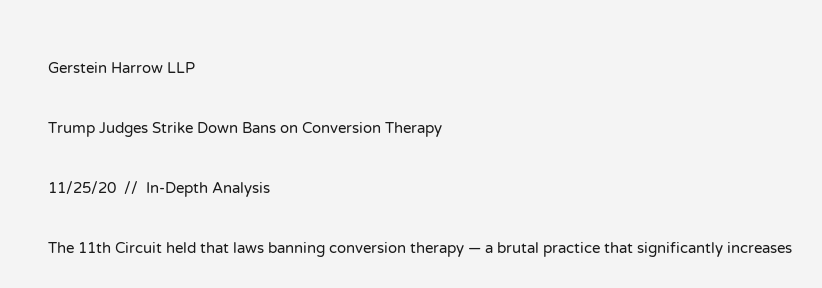Gerstein Harrow LLP

Trump Judges Strike Down Bans on Conversion Therapy

11/25/20  //  In-Depth Analysis

The 11th Circuit held that laws banning conversion therapy — a brutal practice that significantly increases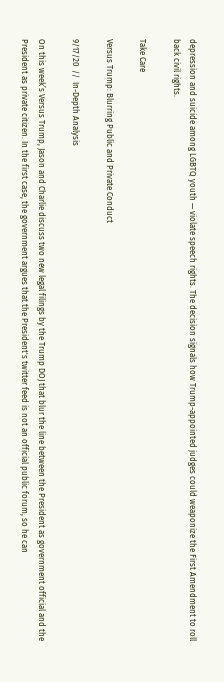depression and suicide among LGBTQ youth — violate speech rights. The decision signals how Trump-appointed judges could weaponize the First Amendment to roll back civil rights.

Take Care

Versus Trump: Blurring Public and Private Conduct

9/17/20  //  In-Depth Analysis

On this week’s Versus Trump, Jason and Charlie discuss two new legal filings by the Trump DOJ that blur the line between the President as government official and the President as private citizen. In the first case, the government argues that the President's twitter feed is not an official public forum, so he can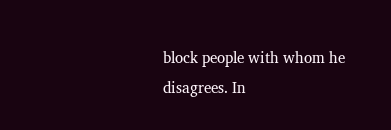block people with whom he disagrees. In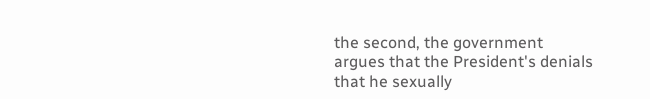the second, the government argues that the President's denials that he sexually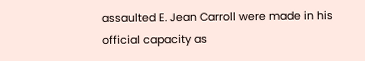assaulted E. Jean Carroll were made in his official capacity as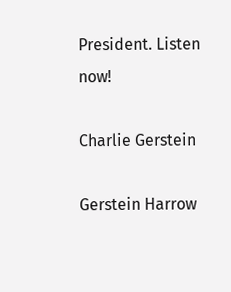President. Listen now!

Charlie Gerstein

Gerstein Harrow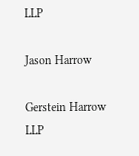LLP

Jason Harrow

Gerstein Harrow LLP